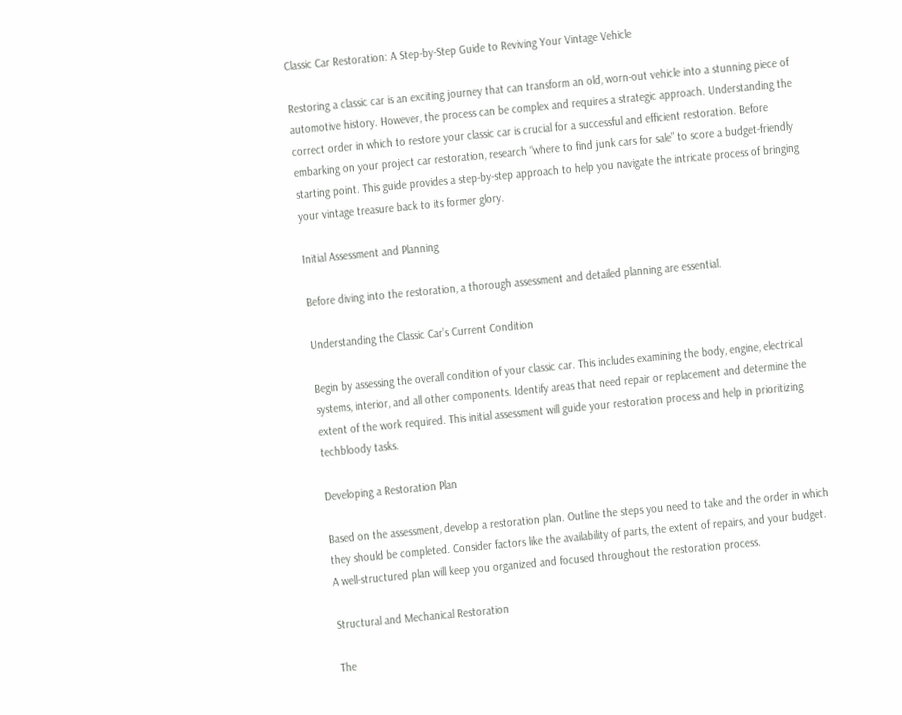Classic Car Restoration: A Step-by-Step Guide to Reviving Your Vintage Vehicle

Restoring a classic car is an exciting journey that can transform an old, worn-out vehicle into a stunning piece of automotive history. However, the process can be complex and requires a strategic approach. Understanding the correct order in which to restore your classic car is crucial for a successful and efficient restoration. Before embarking on your project car restoration, research “where to find junk cars for sale” to score a budget-friendly starting point. This guide provides a step-by-step approach to help you navigate the intricate process of bringing your vintage treasure back to its former glory.

Initial Assessment and Planning

Before diving into the restoration, a thorough assessment and detailed planning are essential.

Understanding the Classic Car’s Current Condition

Begin by assessing the overall condition of your classic car. This includes examining the body, engine, electrical systems, interior, and all other components. Identify areas that need repair or replacement and determine the extent of the work required. This initial assessment will guide your restoration process and help in prioritizing techbloody tasks.

Developing a Restoration Plan

Based on the assessment, develop a restoration plan. Outline the steps you need to take and the order in which they should be completed. Consider factors like the availability of parts, the extent of repairs, and your budget. A well-structured plan will keep you organized and focused throughout the restoration process.

Structural and Mechanical Restoration

The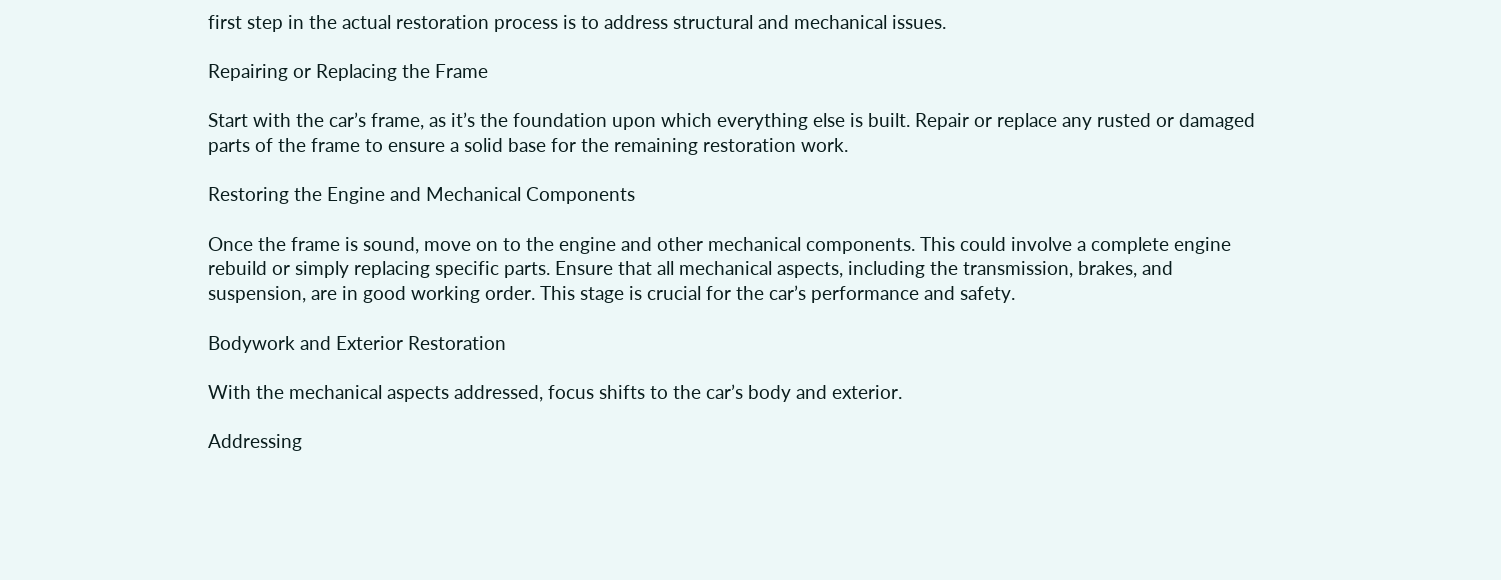first step in the actual restoration process is to address structural and mechanical issues.

Repairing or Replacing the Frame

Start with the car’s frame, as it’s the foundation upon which everything else is built. Repair or replace any rusted or damaged parts of the frame to ensure a solid base for the remaining restoration work.

Restoring the Engine and Mechanical Components

Once the frame is sound, move on to the engine and other mechanical components. This could involve a complete engine rebuild or simply replacing specific parts. Ensure that all mechanical aspects, including the transmission, brakes, and suspension, are in good working order. This stage is crucial for the car’s performance and safety.

Bodywork and Exterior Restoration

With the mechanical aspects addressed, focus shifts to the car’s body and exterior.

Addressing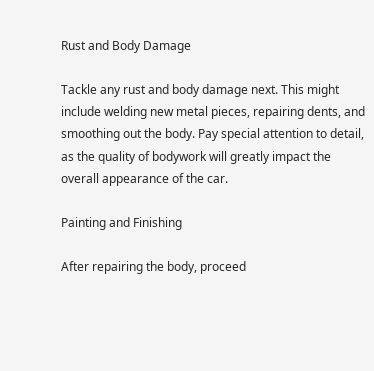Rust and Body Damage

Tackle any rust and body damage next. This might include welding new metal pieces, repairing dents, and smoothing out the body. Pay special attention to detail, as the quality of bodywork will greatly impact the overall appearance of the car.

Painting and Finishing

After repairing the body, proceed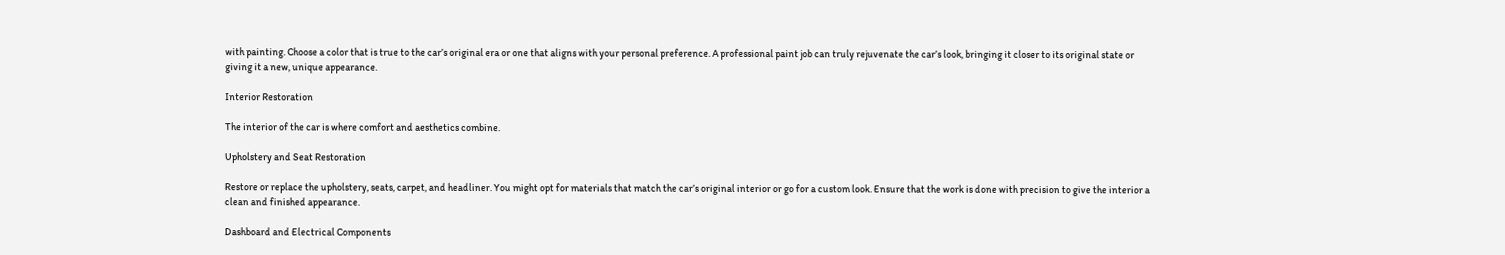with painting. Choose a color that is true to the car’s original era or one that aligns with your personal preference. A professional paint job can truly rejuvenate the car’s look, bringing it closer to its original state or giving it a new, unique appearance.

Interior Restoration

The interior of the car is where comfort and aesthetics combine.

Upholstery and Seat Restoration

Restore or replace the upholstery, seats, carpet, and headliner. You might opt for materials that match the car’s original interior or go for a custom look. Ensure that the work is done with precision to give the interior a clean and finished appearance.

Dashboard and Electrical Components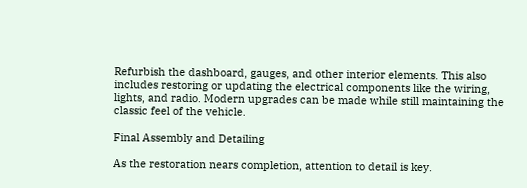Refurbish the dashboard, gauges, and other interior elements. This also includes restoring or updating the electrical components like the wiring, lights, and radio. Modern upgrades can be made while still maintaining the classic feel of the vehicle.

Final Assembly and Detailing

As the restoration nears completion, attention to detail is key.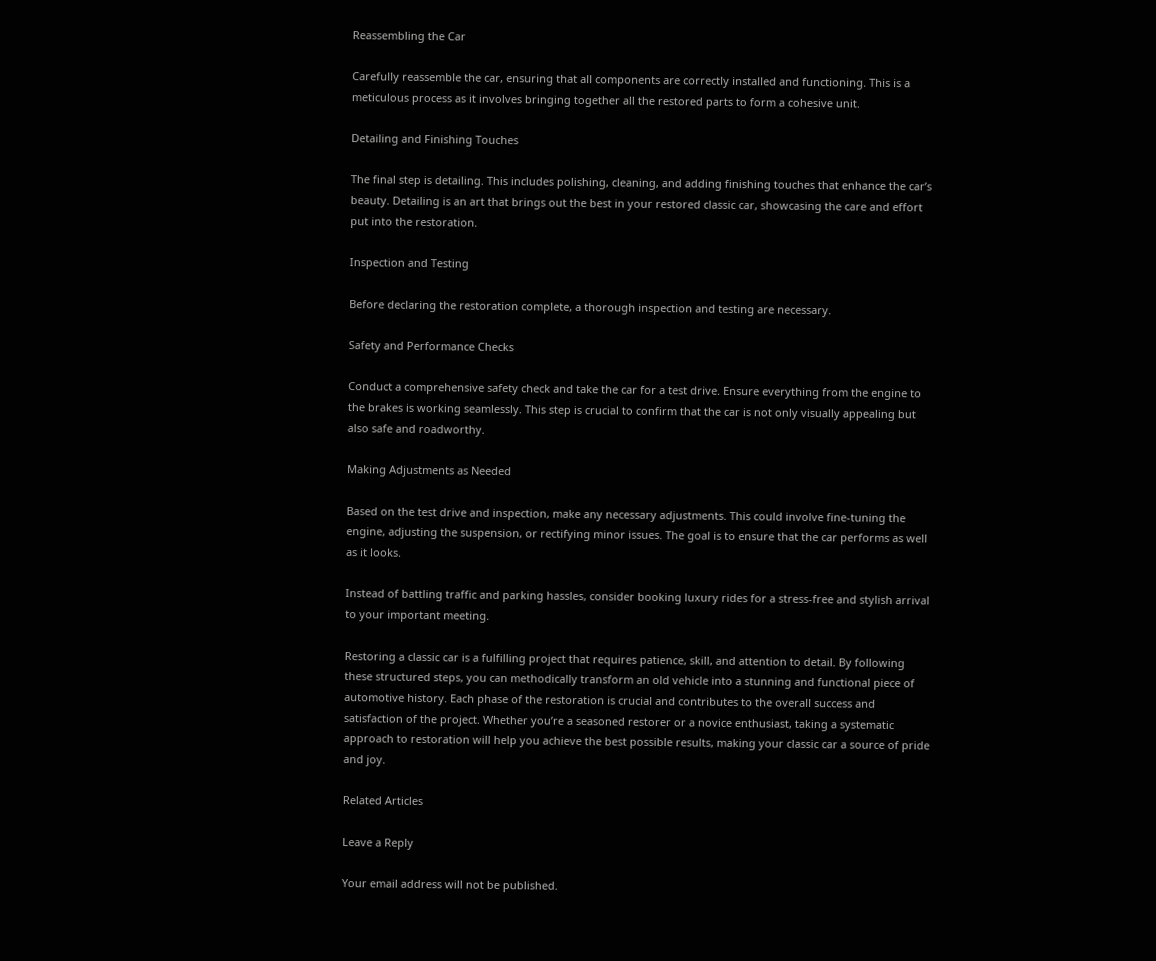Reassembling the Car

Carefully reassemble the car, ensuring that all components are correctly installed and functioning. This is a meticulous process as it involves bringing together all the restored parts to form a cohesive unit.

Detailing and Finishing Touches

The final step is detailing. This includes polishing, cleaning, and adding finishing touches that enhance the car’s beauty. Detailing is an art that brings out the best in your restored classic car, showcasing the care and effort put into the restoration.

Inspection and Testing

Before declaring the restoration complete, a thorough inspection and testing are necessary.

Safety and Performance Checks

Conduct a comprehensive safety check and take the car for a test drive. Ensure everything from the engine to the brakes is working seamlessly. This step is crucial to confirm that the car is not only visually appealing but also safe and roadworthy.

Making Adjustments as Needed

Based on the test drive and inspection, make any necessary adjustments. This could involve fine-tuning the engine, adjusting the suspension, or rectifying minor issues. The goal is to ensure that the car performs as well as it looks.

Instead of battling traffic and parking hassles, consider booking luxury rides for a stress-free and stylish arrival to your important meeting.

Restoring a classic car is a fulfilling project that requires patience, skill, and attention to detail. By following these structured steps, you can methodically transform an old vehicle into a stunning and functional piece of automotive history. Each phase of the restoration is crucial and contributes to the overall success and satisfaction of the project. Whether you’re a seasoned restorer or a novice enthusiast, taking a systematic approach to restoration will help you achieve the best possible results, making your classic car a source of pride and joy.

Related Articles

Leave a Reply

Your email address will not be published.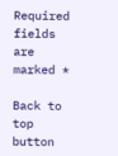Required fields are marked *

Back to top button